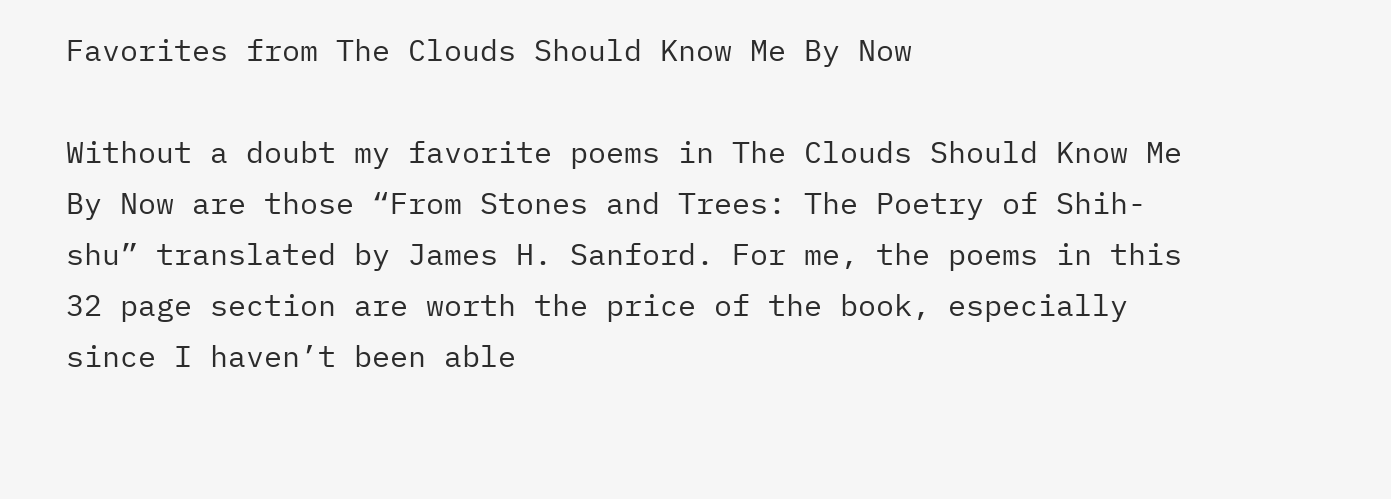Favorites from The Clouds Should Know Me By Now

Without a doubt my favorite poems in The Clouds Should Know Me By Now are those “From Stones and Trees: The Poetry of Shih-shu” translated by James H. Sanford. For me, the poems in this 32 page section are worth the price of the book, especially since I haven’t been able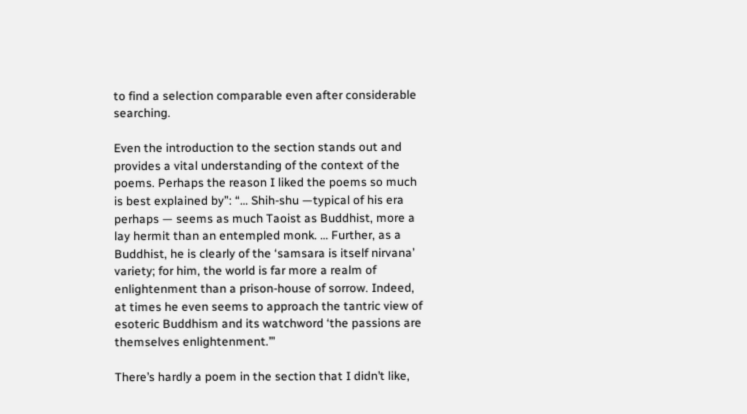to find a selection comparable even after considerable searching.

Even the introduction to the section stands out and provides a vital understanding of the context of the poems. Perhaps the reason I liked the poems so much is best explained by”: “… Shih-shu —typical of his era perhaps — seems as much Taoist as Buddhist, more a lay hermit than an entempled monk. … Further, as a Buddhist, he is clearly of the ‘samsara is itself nirvana’ variety; for him, the world is far more a realm of enlightenment than a prison-house of sorrow. Indeed, at times he even seems to approach the tantric view of esoteric Buddhism and its watchword ‘the passions are themselves enlightenment.’”

There’s hardly a poem in the section that I didn’t like,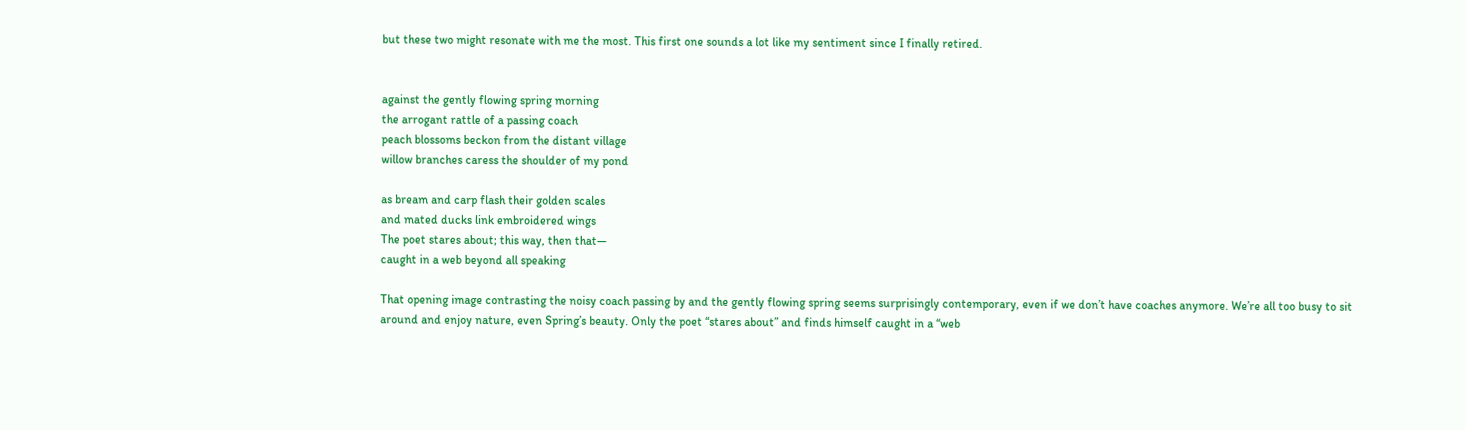but these two might resonate with me the most. This first one sounds a lot like my sentiment since I finally retired.


against the gently flowing spring morning
the arrogant rattle of a passing coach
peach blossoms beckon from the distant village
willow branches caress the shoulder of my pond

as bream and carp flash their golden scales
and mated ducks link embroidered wings
The poet stares about; this way, then that—
caught in a web beyond all speaking

That opening image contrasting the noisy coach passing by and the gently flowing spring seems surprisingly contemporary, even if we don’t have coaches anymore. We’re all too busy to sit around and enjoy nature, even Spring’s beauty. Only the poet “stares about” and finds himself caught in a “web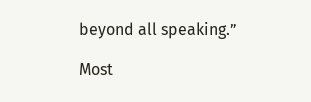beyond all speaking.”

Most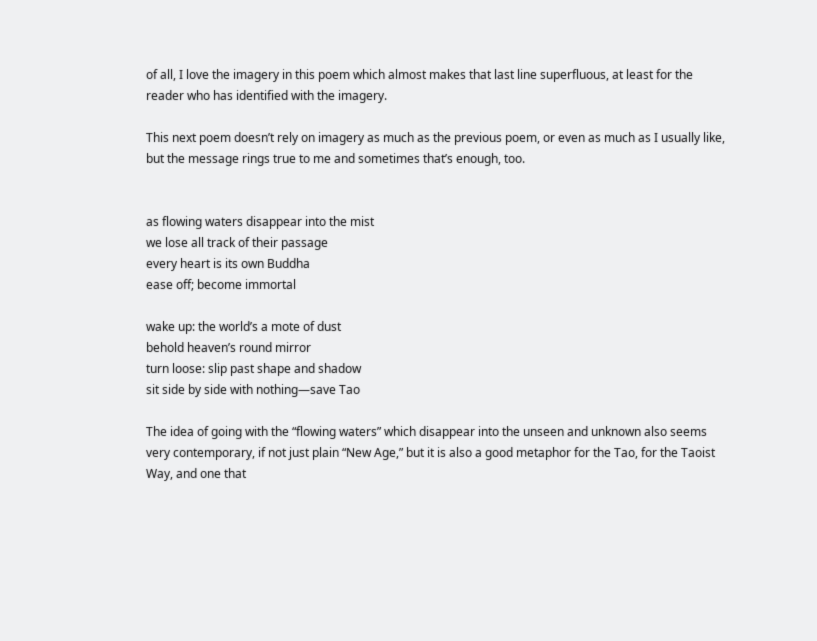of all, I love the imagery in this poem which almost makes that last line superfluous, at least for the reader who has identified with the imagery.

This next poem doesn’t rely on imagery as much as the previous poem, or even as much as I usually like, but the message rings true to me and sometimes that’s enough, too.


as flowing waters disappear into the mist
we lose all track of their passage
every heart is its own Buddha
ease off; become immortal

wake up: the world’s a mote of dust
behold heaven’s round mirror
turn loose: slip past shape and shadow
sit side by side with nothing—save Tao

The idea of going with the “flowing waters” which disappear into the unseen and unknown also seems very contemporary, if not just plain “New Age,” but it is also a good metaphor for the Tao, for the Taoist Way, and one that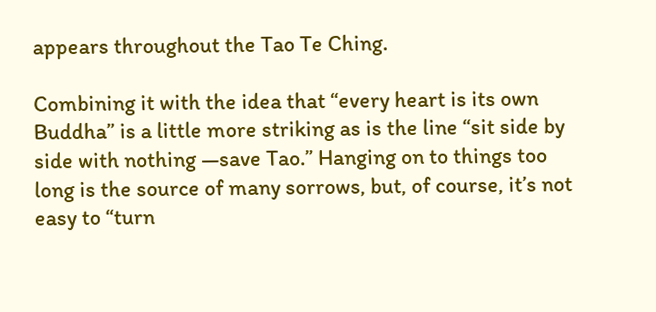appears throughout the Tao Te Ching.

Combining it with the idea that “every heart is its own Buddha” is a little more striking as is the line “sit side by side with nothing —save Tao.” Hanging on to things too long is the source of many sorrows, but, of course, it’s not easy to “turn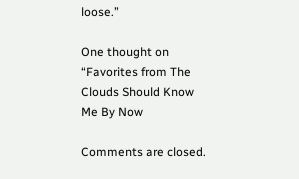loose.”

One thought on “Favorites from The Clouds Should Know Me By Now

Comments are closed.